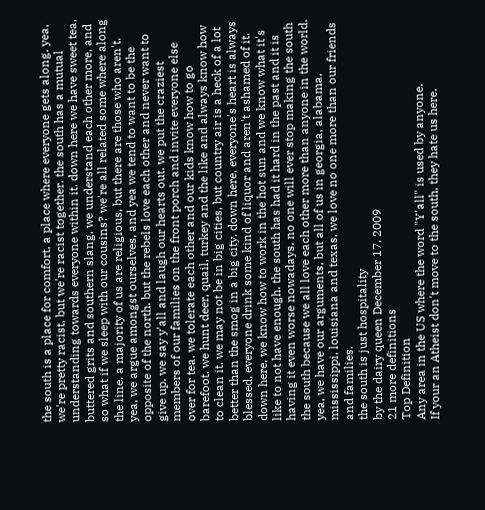the south is a place for comfort, a place where everyone gets along. yea, we're pretty racist, but we're racist together. the south has a mutual understanding towards everyone within it. down here we have sweet tea, buttered grits and southern slang. we understand each other more, and so what if we sleep with our cousins? we're all related some where along the line. a majority of us are religious, but there are those who aren't. yea, we argue amongst ourselves, and yea we tend to want to be the opposite of the north. but the rebels love each other and never want to give up. we say y'all and laugh our hearts out. we put the craziest members of our families on the front porch and invite everyone else over for tea. we tolerate each other and our kids know how to go barefoot. we hunt deer, quail, turkey and the like and always know how to clean it. we may not be in big cities, but country air is a heck of a lot better than the smog in a big city. down here, everyone's heart is always blessed, everyone drink some kind of liquor and aren't ashamed of it. down here, we know how to work in the hot sun and we know what it's like to not have enough. the south has had it hard in the past and it is having it even worse nowadays. no one will ever stop making the south the south because we all love each other more than anyone in the world. yea, we have our arguments, but all of us in georgia, alabama, mississippi, louisiana and texas, we love no one more than our friends and families.
the south is just hospitality
by the dairy queen December 17, 2009
21 more definitions
Top Definition
Any area in the US where the word "Y'all" is used by anyone.
If your an Atheist don't move to the south, they hate us here.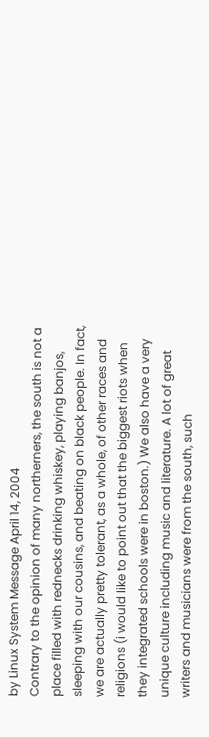by Linux System Message April 14, 2004
Contrary to the opinion of many northerners, the south is not a place filled with rednecks drinking whiskey, playing banjos, sleeping with our cousins, and beating on black people. In fact, we are actually pretty tolerant, as a whole, of other races and religions (i would like to point out that the biggest riots when they integrated schools were in boston.) We also have a very unique culture including music and literature. A lot of great writers and musicians were from the south, such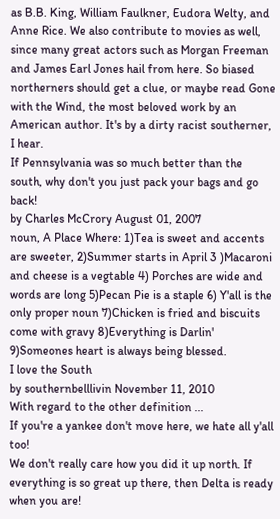as B.B. King, William Faulkner, Eudora Welty, and Anne Rice. We also contribute to movies as well, since many great actors such as Morgan Freeman and James Earl Jones hail from here. So biased northerners should get a clue, or maybe read Gone with the Wind, the most beloved work by an American author. It's by a dirty racist southerner, I hear.
If Pennsylvania was so much better than the south, why don't you just pack your bags and go back!
by Charles McCrory August 01, 2007
noun, A Place Where: 1)Tea is sweet and accents are sweeter, 2)Summer starts in April 3 )Macaroni and cheese is a vegtable 4) Porches are wide and words are long 5)Pecan Pie is a staple 6) Y'all is the only proper noun 7)Chicken is fried and biscuits come with gravy 8)Everything is Darlin' 9)Someones heart is always being blessed.
I love the South
by southernbelllivin November 11, 2010
With regard to the other definition ...
If you're a yankee don't move here, we hate all y'all too!
We don't really care how you did it up north. If everything is so great up there, then Delta is ready when you are!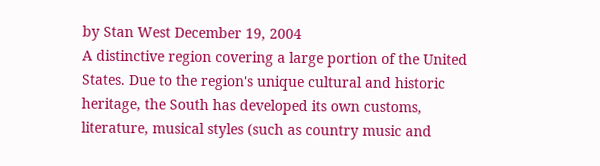by Stan West December 19, 2004
A distinctive region covering a large portion of the United States. Due to the region's unique cultural and historic heritage, the South has developed its own customs, literature, musical styles (such as country music and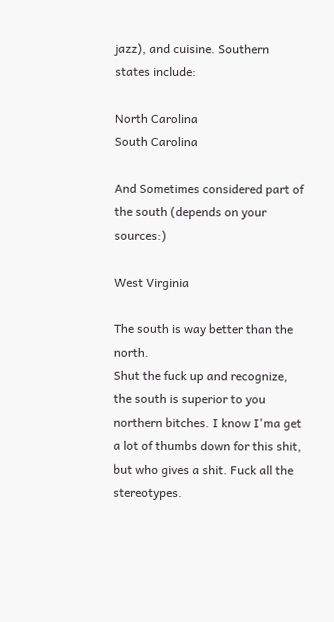jazz), and cuisine. Southern states include:

North Carolina
South Carolina

And Sometimes considered part of the south (depends on your sources:)

West Virginia

The south is way better than the north.
Shut the fuck up and recognize, the south is superior to you northern bitches. I know I'ma get a lot of thumbs down for this shit, but who gives a shit. Fuck all the stereotypes.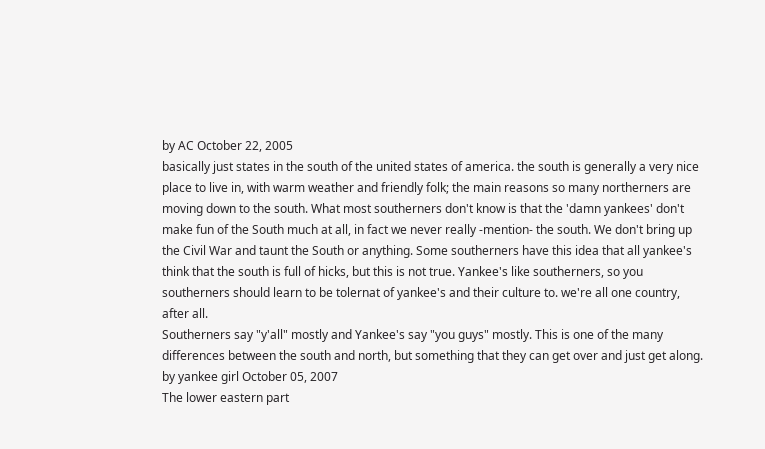by AC October 22, 2005
basically just states in the south of the united states of america. the south is generally a very nice place to live in, with warm weather and friendly folk; the main reasons so many northerners are moving down to the south. What most southerners don't know is that the 'damn yankees' don't make fun of the South much at all, in fact we never really -mention- the south. We don't bring up the Civil War and taunt the South or anything. Some southerners have this idea that all yankee's think that the south is full of hicks, but this is not true. Yankee's like southerners, so you southerners should learn to be tolernat of yankee's and their culture to. we're all one country, after all.
Southerners say "y'all" mostly and Yankee's say "you guys" mostly. This is one of the many differences between the south and north, but something that they can get over and just get along.
by yankee girl October 05, 2007
The lower eastern part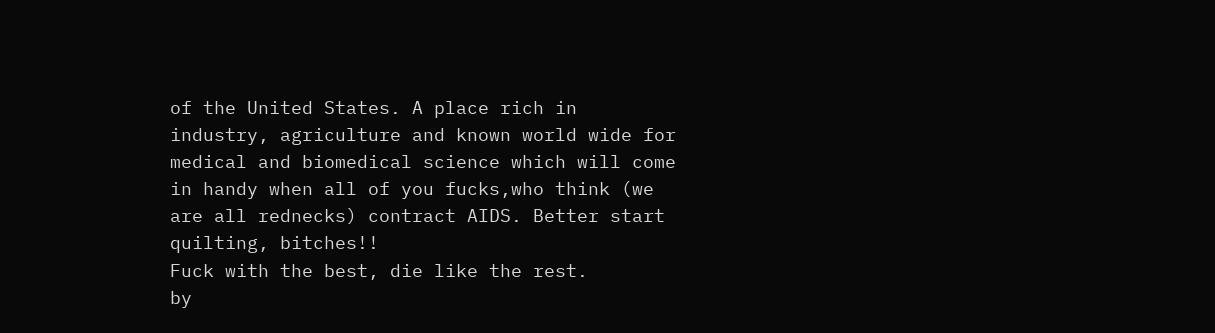of the United States. A place rich in industry, agriculture and known world wide for medical and biomedical science which will come in handy when all of you fucks,who think (we are all rednecks) contract AIDS. Better start quilting, bitches!!
Fuck with the best, die like the rest.
by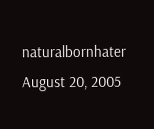naturalbornhater August 20, 2005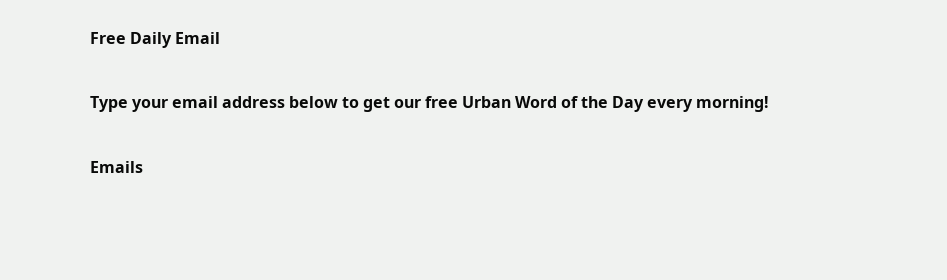Free Daily Email

Type your email address below to get our free Urban Word of the Day every morning!

Emails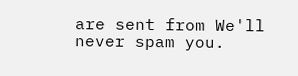are sent from We'll never spam you.